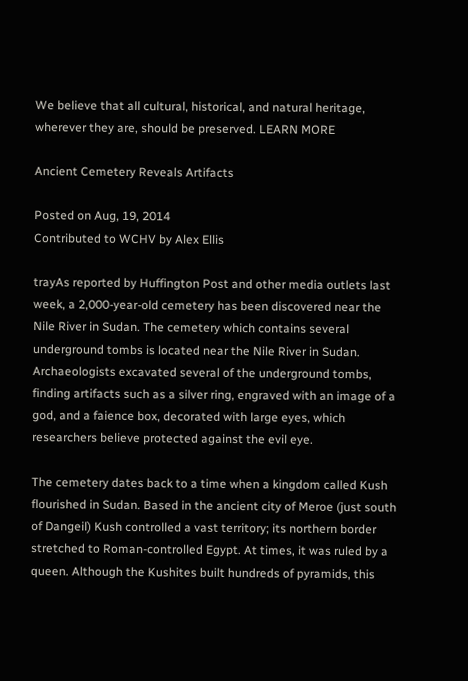We believe that all cultural, historical, and natural heritage, wherever they are, should be preserved. LEARN MORE

Ancient Cemetery Reveals Artifacts

Posted on Aug, 19, 2014
Contributed to WCHV by Alex Ellis

trayAs reported by Huffington Post and other media outlets last week, a 2,000-year-old cemetery has been discovered near the Nile River in Sudan. The cemetery which contains several underground tombs is located near the Nile River in Sudan. Archaeologists excavated several of the underground tombs, finding artifacts such as a silver ring, engraved with an image of a god, and a faience box, decorated with large eyes, which researchers believe protected against the evil eye.

The cemetery dates back to a time when a kingdom called Kush flourished in Sudan. Based in the ancient city of Meroe (just south of Dangeil) Kush controlled a vast territory; its northern border stretched to Roman-controlled Egypt. At times, it was ruled by a queen. Although the Kushites built hundreds of pyramids, this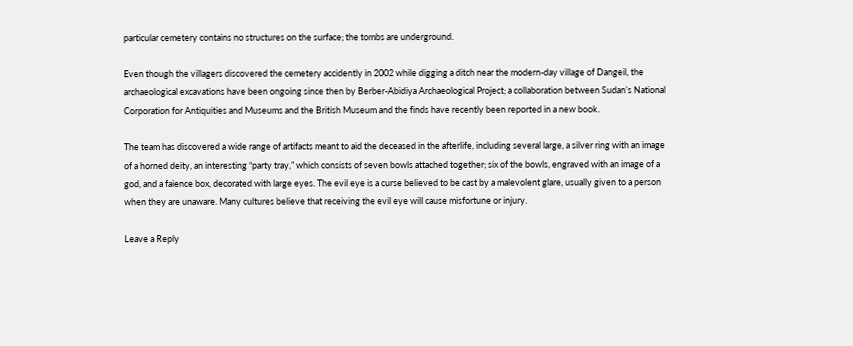particular cemetery contains no structures on the surface; the tombs are underground.

Even though the villagers discovered the cemetery accidently in 2002 while digging a ditch near the modern-day village of Dangeil, the archaeological excavations have been ongoing since then by Berber-Abidiya Archaeological Project; a collaboration between Sudan’s National Corporation for Antiquities and Museums and the British Museum and the finds have recently been reported in a new book.

The team has discovered a wide range of artifacts meant to aid the deceased in the afterlife, including several large, a silver ring with an image of a horned deity, an interesting “party tray,” which consists of seven bowls attached together; six of the bowls, engraved with an image of a god, and a faience box, decorated with large eyes. The evil eye is a curse believed to be cast by a malevolent glare, usually given to a person when they are unaware. Many cultures believe that receiving the evil eye will cause misfortune or injury.

Leave a Reply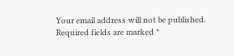Your email address will not be published. Required fields are marked *